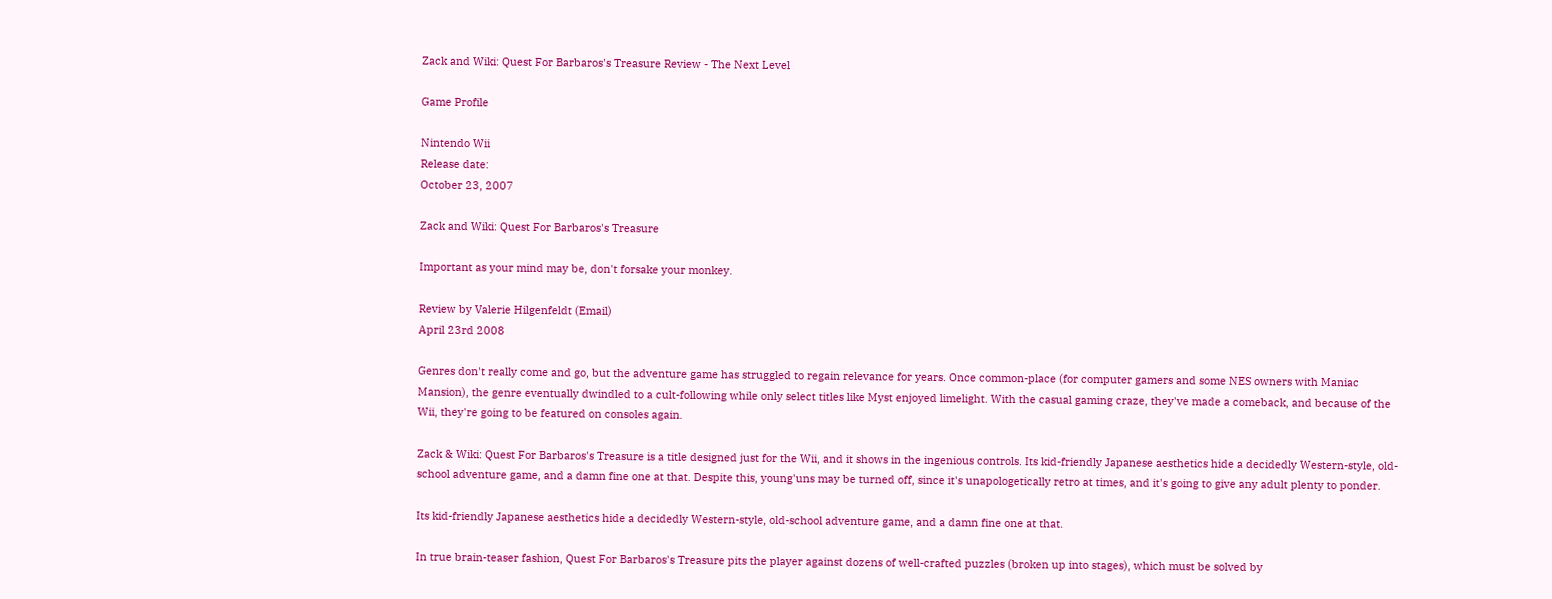Zack and Wiki: Quest For Barbaros's Treasure Review - The Next Level

Game Profile

Nintendo Wii
Release date:
October 23, 2007

Zack and Wiki: Quest For Barbaros's Treasure

Important as your mind may be, don't forsake your monkey.

Review by Valerie Hilgenfeldt (Email)
April 23rd 2008

Genres don't really come and go, but the adventure game has struggled to regain relevance for years. Once common-place (for computer gamers and some NES owners with Maniac Mansion), the genre eventually dwindled to a cult-following while only select titles like Myst enjoyed limelight. With the casual gaming craze, they've made a comeback, and because of the Wii, they're going to be featured on consoles again.

Zack & Wiki: Quest For Barbaros's Treasure is a title designed just for the Wii, and it shows in the ingenious controls. Its kid-friendly Japanese aesthetics hide a decidedly Western-style, old-school adventure game, and a damn fine one at that. Despite this, young'uns may be turned off, since it's unapologetically retro at times, and it's going to give any adult plenty to ponder.

Its kid-friendly Japanese aesthetics hide a decidedly Western-style, old-school adventure game, and a damn fine one at that.

In true brain-teaser fashion, Quest For Barbaros's Treasure pits the player against dozens of well-crafted puzzles (broken up into stages), which must be solved by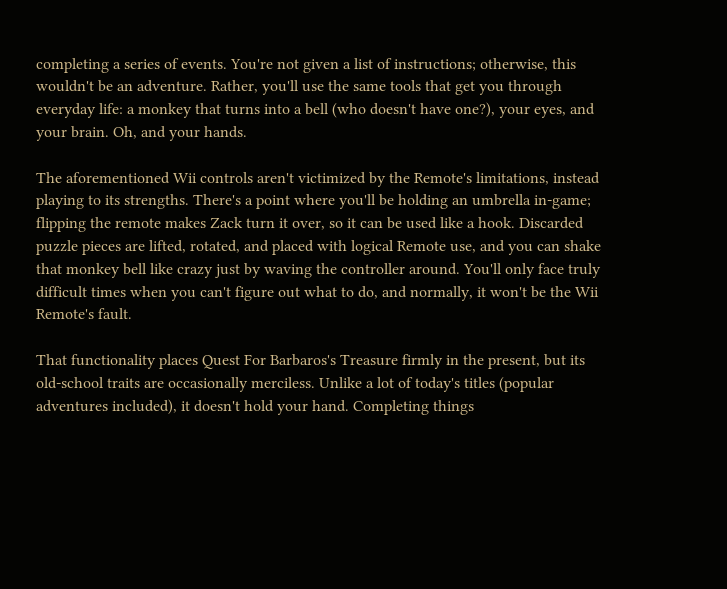completing a series of events. You're not given a list of instructions; otherwise, this wouldn't be an adventure. Rather, you'll use the same tools that get you through everyday life: a monkey that turns into a bell (who doesn't have one?), your eyes, and your brain. Oh, and your hands.

The aforementioned Wii controls aren't victimized by the Remote's limitations, instead playing to its strengths. There's a point where you'll be holding an umbrella in-game; flipping the remote makes Zack turn it over, so it can be used like a hook. Discarded puzzle pieces are lifted, rotated, and placed with logical Remote use, and you can shake that monkey bell like crazy just by waving the controller around. You'll only face truly difficult times when you can't figure out what to do, and normally, it won't be the Wii Remote's fault.

That functionality places Quest For Barbaros's Treasure firmly in the present, but its old-school traits are occasionally merciless. Unlike a lot of today's titles (popular adventures included), it doesn't hold your hand. Completing things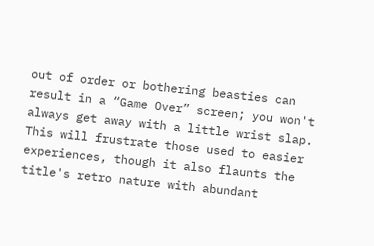out of order or bothering beasties can result in a “Game Over” screen; you won't always get away with a little wrist slap. This will frustrate those used to easier experiences, though it also flaunts the title's retro nature with abundant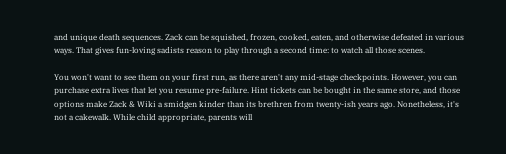and unique death sequences. Zack can be squished, frozen, cooked, eaten, and otherwise defeated in various ways. That gives fun-loving sadists reason to play through a second time: to watch all those scenes.

You won't want to see them on your first run, as there aren't any mid-stage checkpoints. However, you can purchase extra lives that let you resume pre-failure. Hint tickets can be bought in the same store, and those options make Zack & Wiki a smidgen kinder than its brethren from twenty-ish years ago. Nonetheless, it's not a cakewalk. While child appropriate, parents will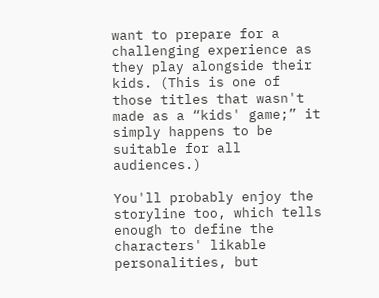want to prepare for a challenging experience as they play alongside their kids. (This is one of those titles that wasn't made as a “kids' game;” it simply happens to be suitable for all audiences.)

You'll probably enjoy the storyline too, which tells enough to define the characters' likable personalities, but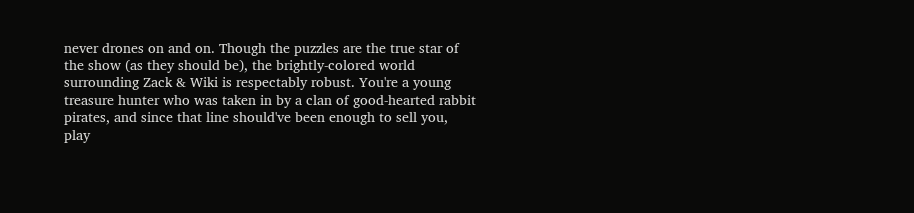never drones on and on. Though the puzzles are the true star of the show (as they should be), the brightly-colored world surrounding Zack & Wiki is respectably robust. You're a young treasure hunter who was taken in by a clan of good-hearted rabbit pirates, and since that line should've been enough to sell you, play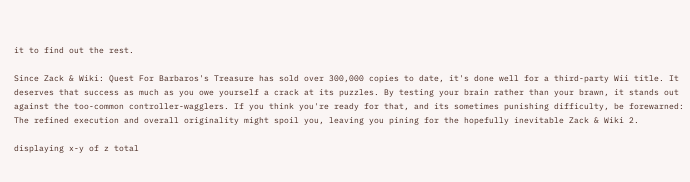it to find out the rest.

Since Zack & Wiki: Quest For Barbaros's Treasure has sold over 300,000 copies to date, it's done well for a third-party Wii title. It deserves that success as much as you owe yourself a crack at its puzzles. By testing your brain rather than your brawn, it stands out against the too-common controller-wagglers. If you think you're ready for that, and its sometimes punishing difficulty, be forewarned: The refined execution and overall originality might spoil you, leaving you pining for the hopefully inevitable Zack & Wiki 2.

displaying x-y of z total